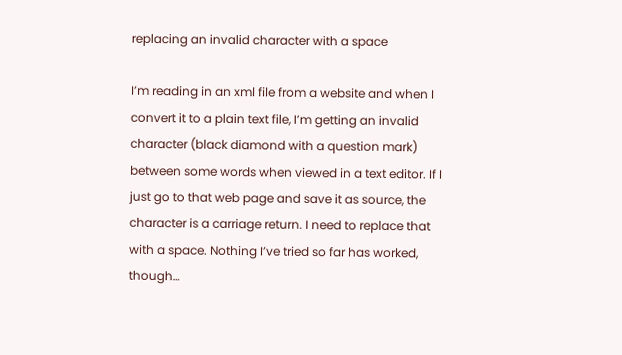replacing an invalid character with a space

I’m reading in an xml file from a website and when I convert it to a plain text file, I’m getting an invalid character (black diamond with a question mark) between some words when viewed in a text editor. If I just go to that web page and save it as source, the character is a carriage return. I need to replace that with a space. Nothing I’ve tried so far has worked, though…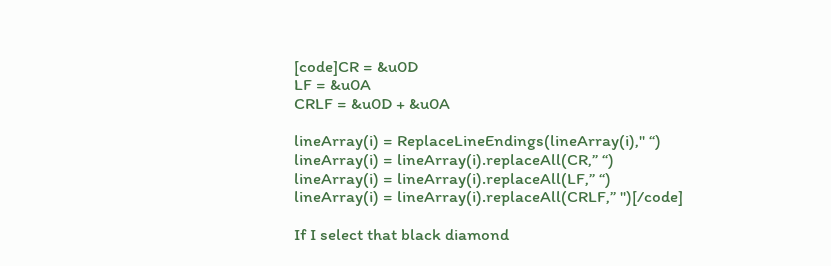[code]CR = &u0D
LF = &u0A
CRLF = &u0D + &u0A

lineArray(i) = ReplaceLineEndings(lineArray(i)," “)
lineArray(i) = lineArray(i).replaceAll(CR,” “)
lineArray(i) = lineArray(i).replaceAll(LF,” “)
lineArray(i) = lineArray(i).replaceAll(CRLF,” ")[/code]

If I select that black diamond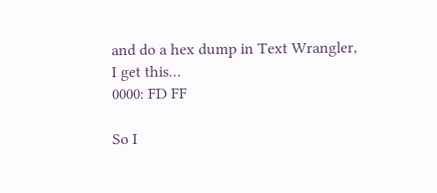and do a hex dump in Text Wrangler, I get this…
0000: FD FF

So I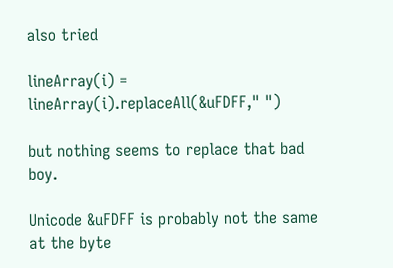also tried

lineArray(i) = lineArray(i).replaceAll(&uFDFF," ")

but nothing seems to replace that bad boy.

Unicode &uFDFF is probably not the same at the byte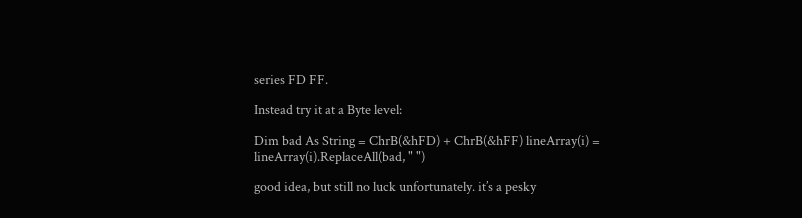series FD FF.

Instead try it at a Byte level:

Dim bad As String = ChrB(&hFD) + ChrB(&hFF) lineArray(i) = lineArray(i).ReplaceAll(bad, " ")

good idea, but still no luck unfortunately. it’s a pesky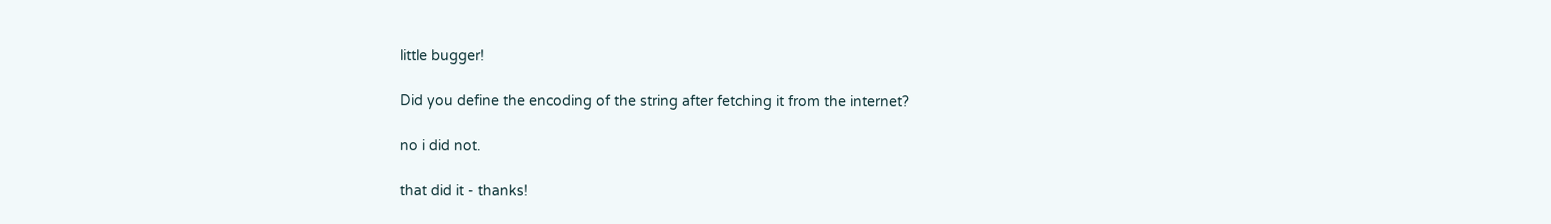little bugger!

Did you define the encoding of the string after fetching it from the internet?

no i did not.

that did it - thanks!